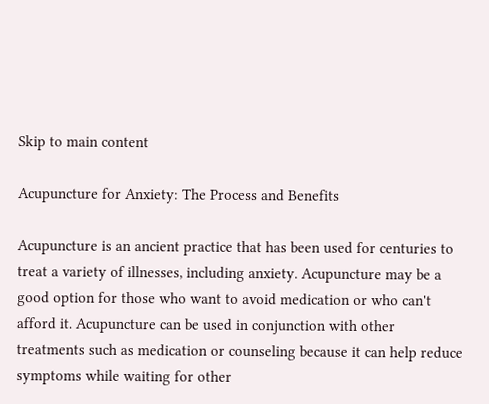Skip to main content

Acupuncture for Anxiety: The Process and Benefits

Acupuncture is an ancient practice that has been used for centuries to treat a variety of illnesses, including anxiety. Acupuncture may be a good option for those who want to avoid medication or who can't afford it. Acupuncture can be used in conjunction with other treatments such as medication or counseling because it can help reduce symptoms while waiting for other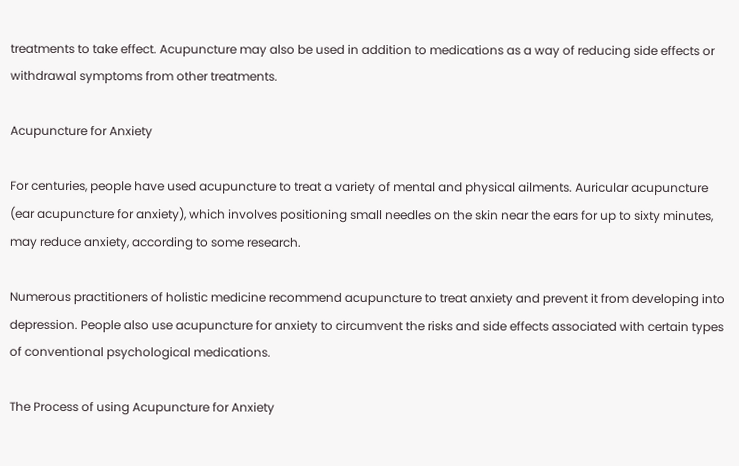treatments to take effect. Acupuncture may also be used in addition to medications as a way of reducing side effects or withdrawal symptoms from other treatments.

Acupuncture for Anxiety

For centuries, people have used acupuncture to treat a variety of mental and physical ailments. Auricular acupuncture (ear acupuncture for anxiety), which involves positioning small needles on the skin near the ears for up to sixty minutes, may reduce anxiety, according to some research.

Numerous practitioners of holistic medicine recommend acupuncture to treat anxiety and prevent it from developing into depression. People also use acupuncture for anxiety to circumvent the risks and side effects associated with certain types of conventional psychological medications.

The Process of using Acupuncture for Anxiety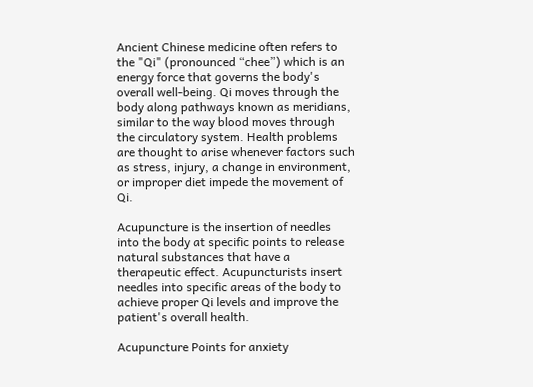Ancient Chinese medicine often refers to the "Qi" (pronounced “chee”) which is an energy force that governs the body's overall well-being. Qi moves through the body along pathways known as meridians, similar to the way blood moves through the circulatory system. Health problems are thought to arise whenever factors such as stress, injury, a change in environment, or improper diet impede the movement of Qi.

Acupuncture is the insertion of needles into the body at specific points to release natural substances that have a therapeutic effect. Acupuncturists insert needles into specific areas of the body to achieve proper Qi levels and improve the patient's overall health.

Acupuncture Points for anxiety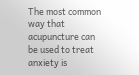The most common way that acupuncture can be used to treat anxiety is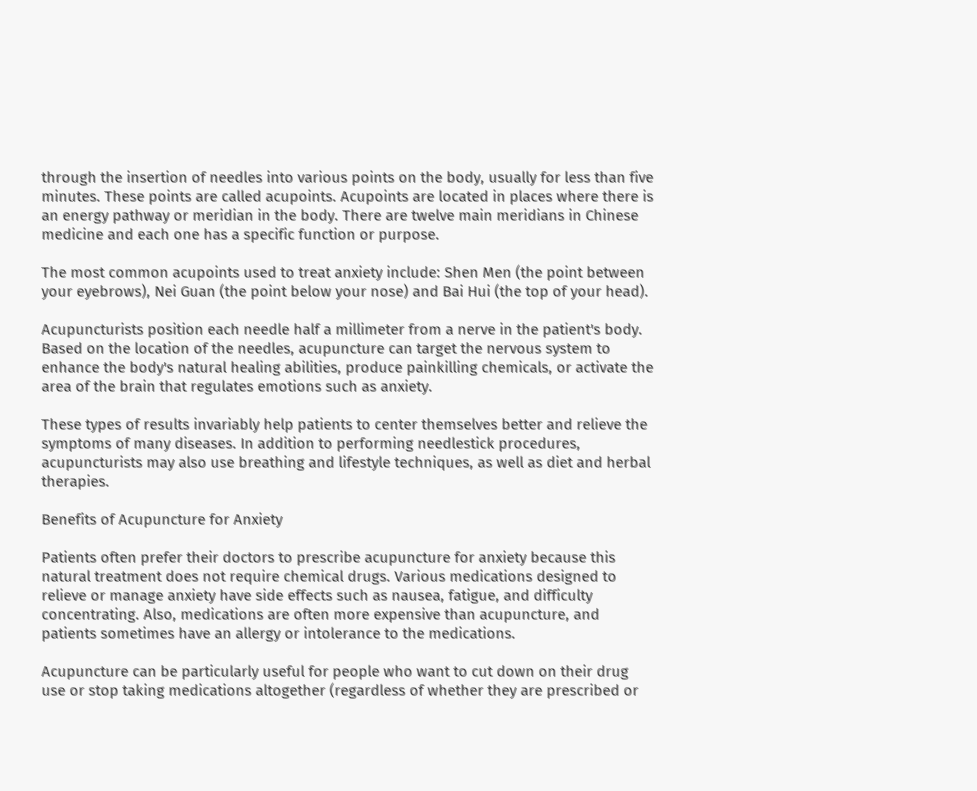through the insertion of needles into various points on the body, usually for less than five minutes. These points are called acupoints. Acupoints are located in places where there is an energy pathway or meridian in the body. There are twelve main meridians in Chinese medicine and each one has a specific function or purpose.

The most common acupoints used to treat anxiety include: Shen Men (the point between your eyebrows), Nei Guan (the point below your nose) and Bai Hui (the top of your head).

Acupuncturists position each needle half a millimeter from a nerve in the patient's body. Based on the location of the needles, acupuncture can target the nervous system to enhance the body's natural healing abilities, produce painkilling chemicals, or activate the area of the brain that regulates emotions such as anxiety.

These types of results invariably help patients to center themselves better and relieve the symptoms of many diseases. In addition to performing needlestick procedures, acupuncturists may also use breathing and lifestyle techniques, as well as diet and herbal therapies.

Benefits of Acupuncture for Anxiety

Patients often prefer their doctors to prescribe acupuncture for anxiety because this natural treatment does not require chemical drugs. Various medications designed to relieve or manage anxiety have side effects such as nausea, fatigue, and difficulty concentrating. Also, medications are often more expensive than acupuncture, and patients sometimes have an allergy or intolerance to the medications.

Acupuncture can be particularly useful for people who want to cut down on their drug use or stop taking medications altogether (regardless of whether they are prescribed or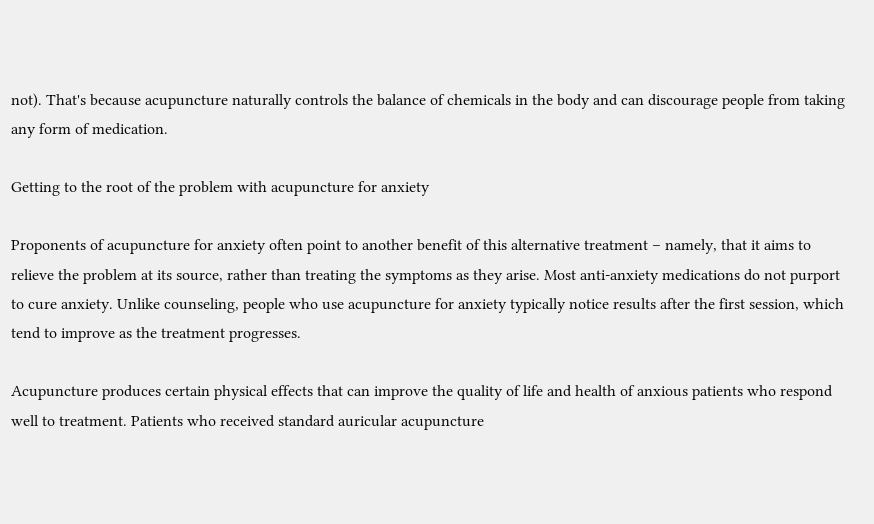not). That's because acupuncture naturally controls the balance of chemicals in the body and can discourage people from taking any form of medication.

Getting to the root of the problem with acupuncture for anxiety

Proponents of acupuncture for anxiety often point to another benefit of this alternative treatment – namely, that it aims to relieve the problem at its source, rather than treating the symptoms as they arise. Most anti-anxiety medications do not purport to cure anxiety. Unlike counseling, people who use acupuncture for anxiety typically notice results after the first session, which tend to improve as the treatment progresses.

Acupuncture produces certain physical effects that can improve the quality of life and health of anxious patients who respond well to treatment. Patients who received standard auricular acupuncture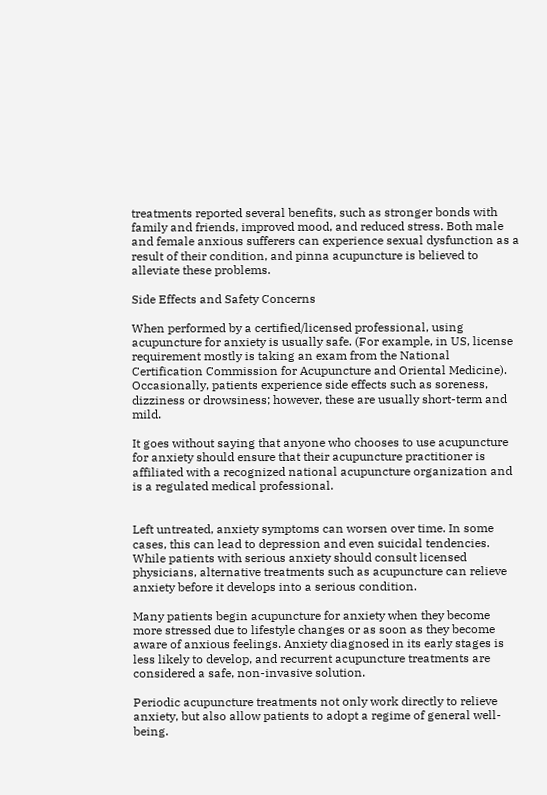treatments reported several benefits, such as stronger bonds with family and friends, improved mood, and reduced stress. Both male and female anxious sufferers can experience sexual dysfunction as a result of their condition, and pinna acupuncture is believed to alleviate these problems.

Side Effects and Safety Concerns

When performed by a certified/licensed professional, using acupuncture for anxiety is usually safe. (For example, in US, license requirement mostly is taking an exam from the National Certification Commission for Acupuncture and Oriental Medicine). Occasionally, patients experience side effects such as soreness, dizziness or drowsiness; however, these are usually short-term and mild.

It goes without saying that anyone who chooses to use acupuncture for anxiety should ensure that their acupuncture practitioner is affiliated with a recognized national acupuncture organization and is a regulated medical professional.


Left untreated, anxiety symptoms can worsen over time. In some cases, this can lead to depression and even suicidal tendencies. While patients with serious anxiety should consult licensed physicians, alternative treatments such as acupuncture can relieve anxiety before it develops into a serious condition.

Many patients begin acupuncture for anxiety when they become more stressed due to lifestyle changes or as soon as they become aware of anxious feelings. Anxiety diagnosed in its early stages is less likely to develop, and recurrent acupuncture treatments are considered a safe, non-invasive solution.

Periodic acupuncture treatments not only work directly to relieve anxiety, but also allow patients to adopt a regime of general well-being.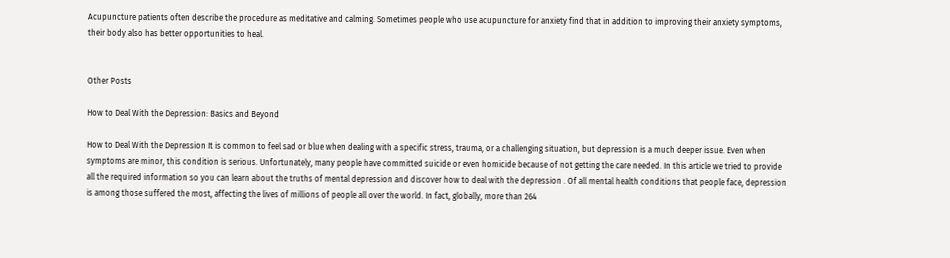Acupuncture patients often describe the procedure as meditative and calming. Sometimes people who use acupuncture for anxiety find that in addition to improving their anxiety symptoms, their body also has better opportunities to heal.


Other Posts

How to Deal With the Depression: Basics and Beyond

How to Deal With the Depression It is common to feel sad or blue when dealing with a specific stress, trauma, or a challenging situation, but depression is a much deeper issue. Even when symptoms are minor, this condition is serious. Unfortunately, many people have committed suicide or even homicide because of not getting the care needed. In this article we tried to provide all the required information so you can learn about the truths of mental depression and discover how to deal with the depression . Of all mental health conditions that people face, depression is among those suffered the most, affecting the lives of millions of people all over the world. In fact, globally, more than 264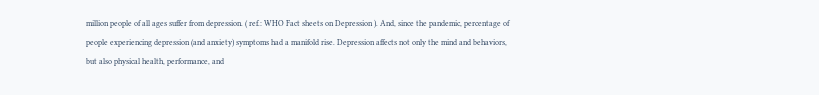million people of all ages suffer from depression. ( ref.: WHO Fact sheets on Depression ). And, since the pandemic, percentage of people experiencing depression (and anxiety) symptoms had a manifold rise. Depression affects not only the mind and behaviors, but also physical health, performance, and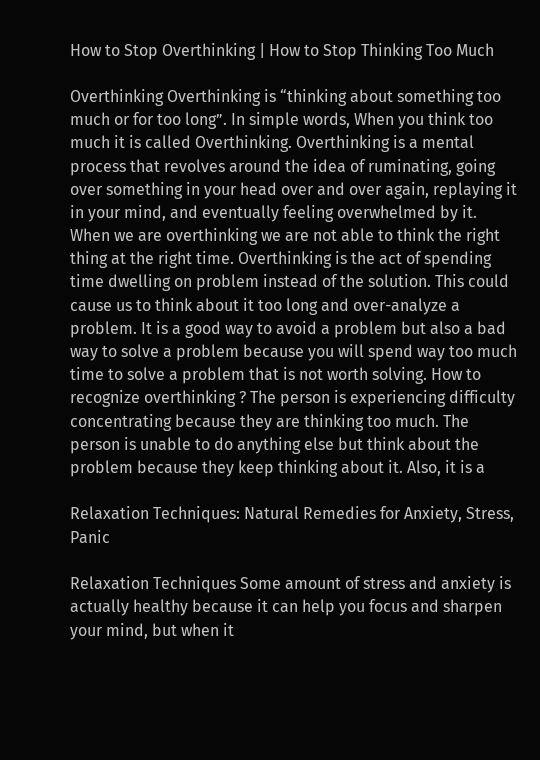How to Stop Overthinking | How to Stop Thinking Too Much

Overthinking Overthinking is “thinking about something too much or for too long”. In simple words, When you think too much it is called Overthinking. Overthinking is a mental process that revolves around the idea of ruminating, going over something in your head over and over again, replaying it in your mind, and eventually feeling overwhelmed by it. When we are overthinking we are not able to think the right thing at the right time. Overthinking is the act of spending time dwelling on problem instead of the solution. This could cause us to think about it too long and over-analyze a problem. It is a good way to avoid a problem but also a bad way to solve a problem because you will spend way too much time to solve a problem that is not worth solving. How to recognize overthinking ? The person is experiencing difficulty concentrating because they are thinking too much. The person is unable to do anything else but think about the problem because they keep thinking about it. Also, it is a

Relaxation Techniques: Natural Remedies for Anxiety, Stress, Panic

Relaxation Techniques Some amount of stress and anxiety is actually healthy because it can help you focus and sharpen your mind, but when it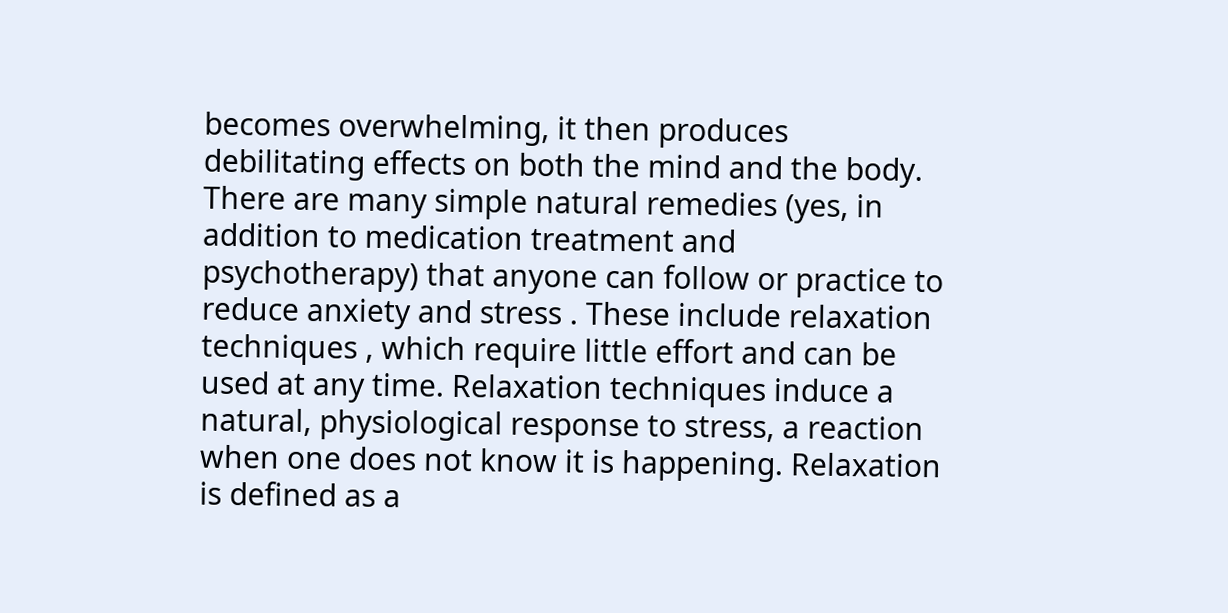becomes overwhelming, it then produces debilitating effects on both the mind and the body. There are many simple natural remedies (yes, in addition to medication treatment and psychotherapy) that anyone can follow or practice to reduce anxiety and stress . These include relaxation techniques , which require little effort and can be used at any time. Relaxation techniques induce a natural, physiological response to stress, a reaction when one does not know it is happening. Relaxation is defined as a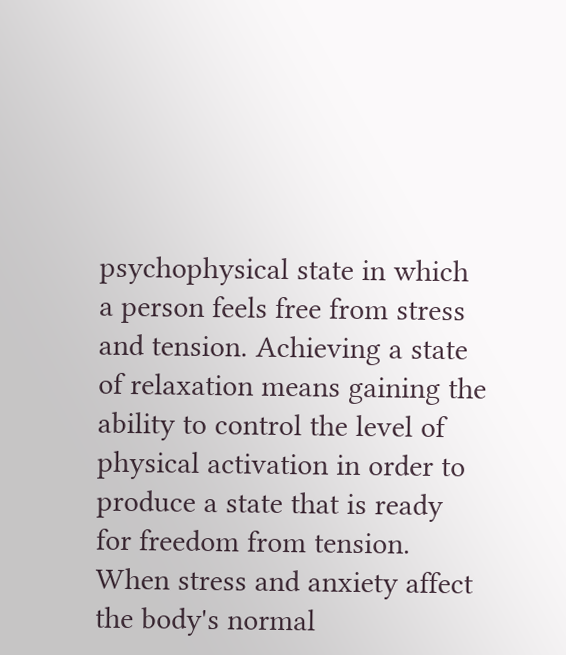psychophysical state in which a person feels free from stress and tension. Achieving a state of relaxation means gaining the ability to control the level of physical activation in order to produce a state that is ready for freedom from tension. When stress and anxiety affect the body's normal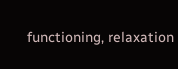functioning, relaxation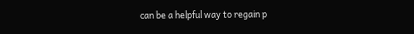can be a helpful way to regain p